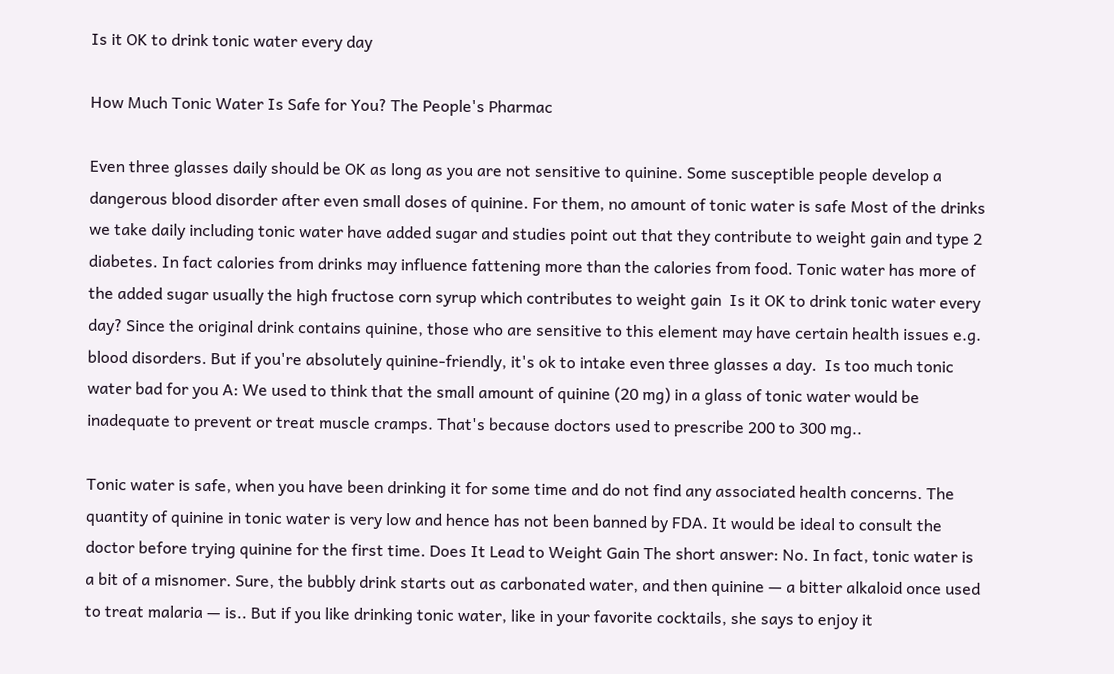Is it OK to drink tonic water every day

How Much Tonic Water Is Safe for You? The People's Pharmac

Even three glasses daily should be OK as long as you are not sensitive to quinine. Some susceptible people develop a dangerous blood disorder after even small doses of quinine. For them, no amount of tonic water is safe Most of the drinks we take daily including tonic water have added sugar and studies point out that they contribute to weight gain and type 2 diabetes. In fact calories from drinks may influence fattening more than the calories from food. Tonic water has more of the added sugar usually the high fructose corn syrup which contributes to weight gain  Is it OK to drink tonic water every day? Since the original drink contains quinine, those who are sensitive to this element may have certain health issues e.g. blood disorders. But if you're absolutely quinine-friendly, it's ok to intake even three glasses a day.  Is too much tonic water bad for you A: We used to think that the small amount of quinine (20 mg) in a glass of tonic water would be inadequate to prevent or treat muscle cramps. That's because doctors used to prescribe 200 to 300 mg..

Tonic water is safe, when you have been drinking it for some time and do not find any associated health concerns. The quantity of quinine in tonic water is very low and hence has not been banned by FDA. It would be ideal to consult the doctor before trying quinine for the first time. Does It Lead to Weight Gain The short answer: No. In fact, tonic water is a bit of a misnomer. Sure, the bubbly drink starts out as carbonated water, and then quinine — a bitter alkaloid once used to treat malaria — is.. But if you like drinking tonic water, like in your favorite cocktails, she says to enjoy it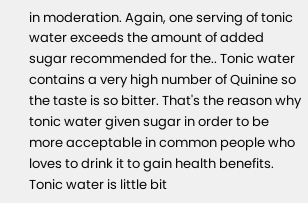in moderation. Again, one serving of tonic water exceeds the amount of added sugar recommended for the.. Tonic water contains a very high number of Quinine so the taste is so bitter. That's the reason why tonic water given sugar in order to be more acceptable in common people who loves to drink it to gain health benefits. Tonic water is little bit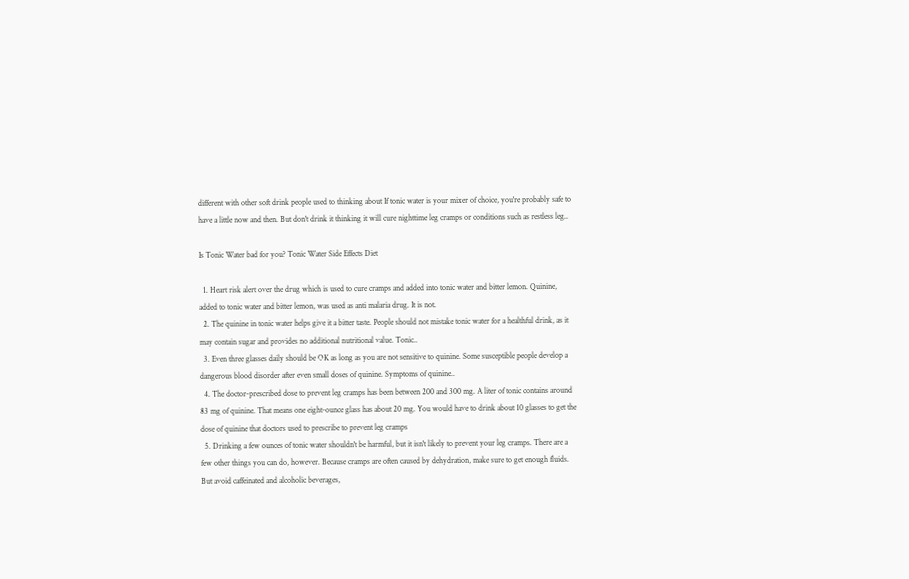different with other soft drink people used to thinking about If tonic water is your mixer of choice, you're probably safe to have a little now and then. But don't drink it thinking it will cure nighttime leg cramps or conditions such as restless leg..

Is Tonic Water bad for you? Tonic Water Side Effects Diet

  1. Heart risk alert over the drug which is used to cure cramps and added into tonic water and bitter lemon. Quinine, added to tonic water and bitter lemon, was used as anti malaria drug. It is not.
  2. The quinine in tonic water helps give it a bitter taste. People should not mistake tonic water for a healthful drink, as it may contain sugar and provides no additional nutritional value. Tonic..
  3. Even three glasses daily should be OK as long as you are not sensitive to quinine. Some susceptible people develop a dangerous blood disorder after even small doses of quinine. Symptoms of quinine..
  4. The doctor-prescribed dose to prevent leg cramps has been between 200 and 300 mg. A liter of tonic contains around 83 mg of quinine. That means one eight-ounce glass has about 20 mg. You would have to drink about 10 glasses to get the dose of quinine that doctors used to prescribe to prevent leg cramps
  5. Drinking a few ounces of tonic water shouldn't be harmful, but it isn't likely to prevent your leg cramps. There are a few other things you can do, however. Because cramps are often caused by dehydration, make sure to get enough fluids. But avoid caffeinated and alcoholic beverages,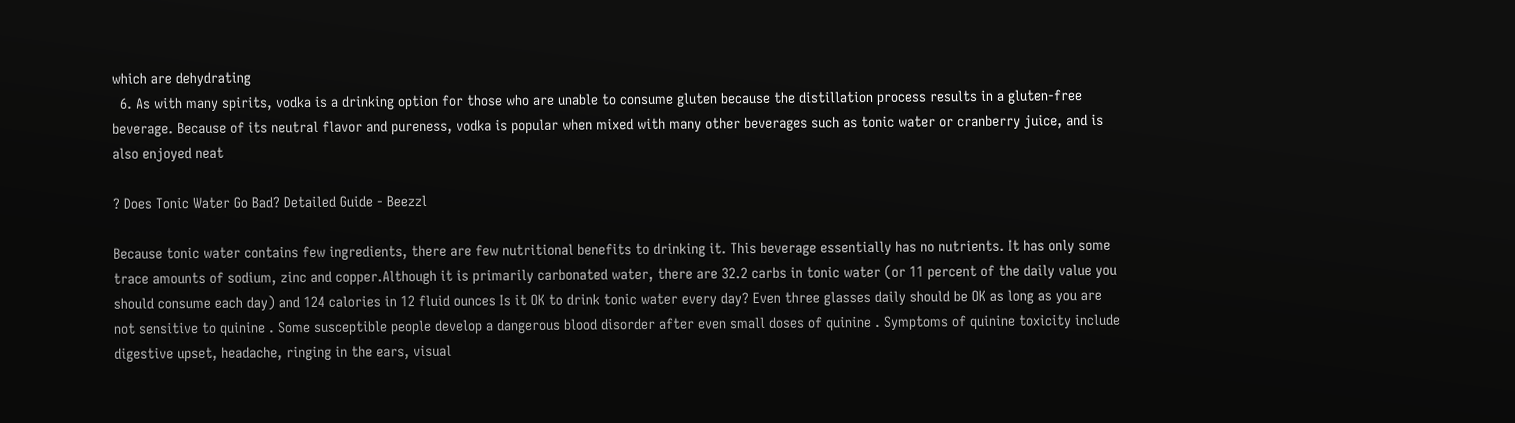which are dehydrating
  6. As with many spirits, vodka is a drinking option for those who are unable to consume gluten because the distillation process results in a gluten-free beverage. Because of its neutral flavor and pureness, vodka is popular when mixed with many other beverages such as tonic water or cranberry juice, and is also enjoyed neat

? Does Tonic Water Go Bad? Detailed Guide - Beezzl

Because tonic water contains few ingredients, there are few nutritional benefits to drinking it. This beverage essentially has no nutrients. It has only some trace amounts of sodium, zinc and copper.Although it is primarily carbonated water, there are 32.2 carbs in tonic water (or 11 percent of the daily value you should consume each day) and 124 calories in 12 fluid ounces Is it OK to drink tonic water every day? Even three glasses daily should be OK as long as you are not sensitive to quinine . Some susceptible people develop a dangerous blood disorder after even small doses of quinine . Symptoms of quinine toxicity include digestive upset, headache, ringing in the ears, visual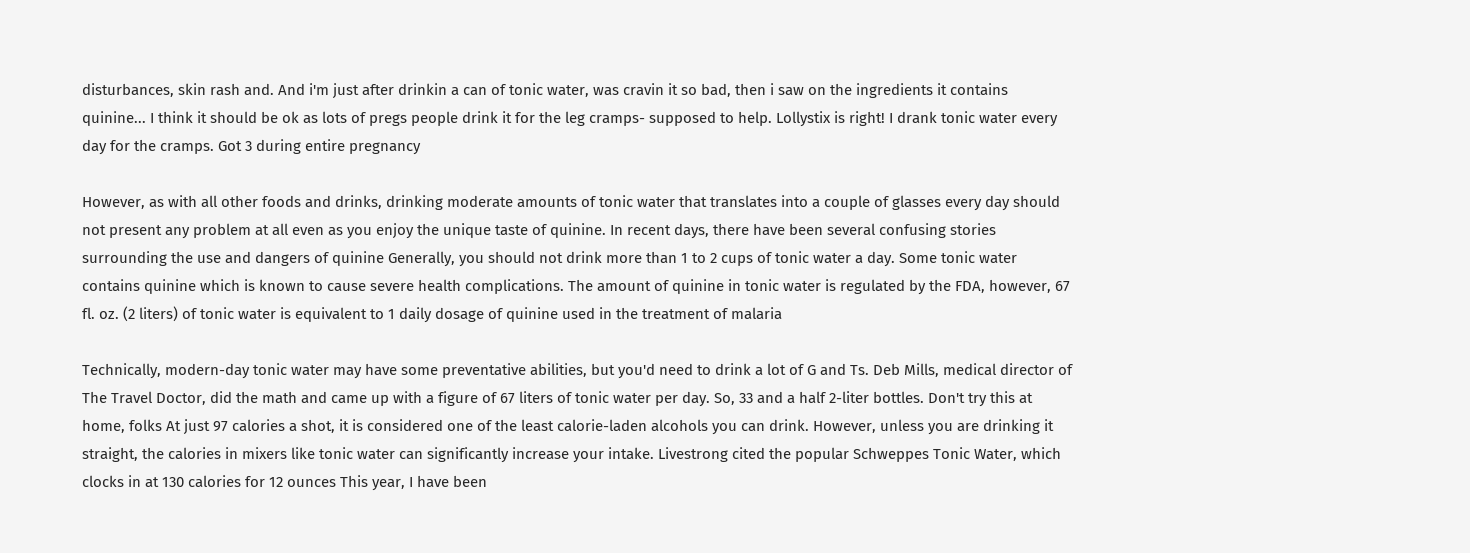disturbances, skin rash and. And i'm just after drinkin a can of tonic water, was cravin it so bad, then i saw on the ingredients it contains quinine... I think it should be ok as lots of pregs people drink it for the leg cramps- supposed to help. Lollystix is right! I drank tonic water every day for the cramps. Got 3 during entire pregnancy

However, as with all other foods and drinks, drinking moderate amounts of tonic water that translates into a couple of glasses every day should not present any problem at all even as you enjoy the unique taste of quinine. In recent days, there have been several confusing stories surrounding the use and dangers of quinine Generally, you should not drink more than 1 to 2 cups of tonic water a day. Some tonic water contains quinine which is known to cause severe health complications. The amount of quinine in tonic water is regulated by the FDA, however, 67 fl. oz. (2 liters) of tonic water is equivalent to 1 daily dosage of quinine used in the treatment of malaria

Technically, modern-day tonic water may have some preventative abilities, but you'd need to drink a lot of G and Ts. Deb Mills, medical director of The Travel Doctor, did the math and came up with a figure of 67 liters of tonic water per day. So, 33 and a half 2-liter bottles. Don't try this at home, folks At just 97 calories a shot, it is considered one of the least calorie-laden alcohols you can drink. However, unless you are drinking it straight, the calories in mixers like tonic water can significantly increase your intake. Livestrong cited the popular Schweppes Tonic Water, which clocks in at 130 calories for 12 ounces This year, I have been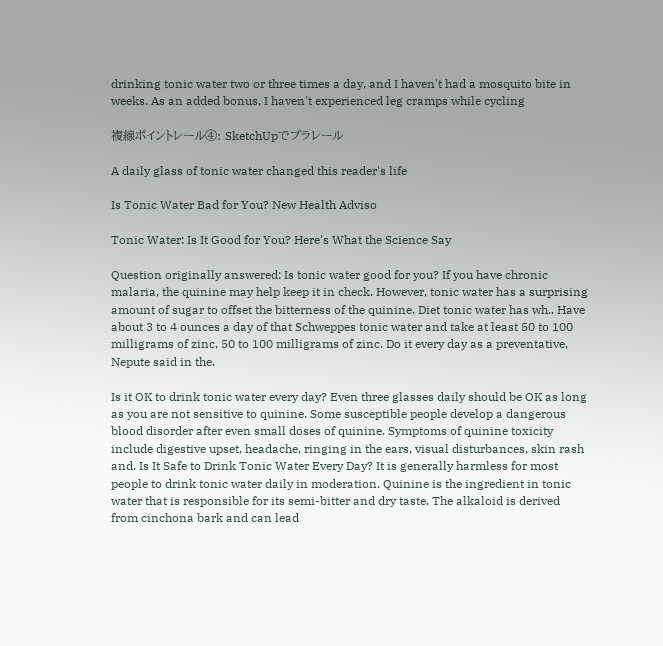drinking tonic water two or three times a day, and I haven't had a mosquito bite in weeks. As an added bonus, I haven't experienced leg cramps while cycling

複線ポイントレール④: SketchUpでプラレール

A daily glass of tonic water changed this reader's life

Is Tonic Water Bad for You? New Health Adviso

Tonic Water: Is It Good for You? Here's What the Science Say

Question originally answered: Is tonic water good for you? If you have chronic malaria, the quinine may help keep it in check. However, tonic water has a surprising amount of sugar to offset the bitterness of the quinine. Diet tonic water has wh.. Have about 3 to 4 ounces a day of that Schweppes tonic water and take at least 50 to 100 milligrams of zinc, 50 to 100 milligrams of zinc. Do it every day as a preventative, Nepute said in the.

Is it OK to drink tonic water every day? Even three glasses daily should be OK as long as you are not sensitive to quinine. Some susceptible people develop a dangerous blood disorder after even small doses of quinine. Symptoms of quinine toxicity include digestive upset, headache, ringing in the ears, visual disturbances, skin rash and. Is It Safe to Drink Tonic Water Every Day? It is generally harmless for most people to drink tonic water daily in moderation. Quinine is the ingredient in tonic water that is responsible for its semi-bitter and dry taste. The alkaloid is derived from cinchona bark and can lead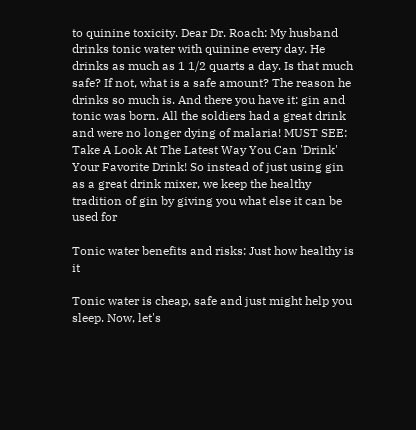to quinine toxicity. Dear Dr. Roach: My husband drinks tonic water with quinine every day. He drinks as much as 1 1/2 quarts a day. Is that much safe? If not, what is a safe amount? The reason he drinks so much is. And there you have it: gin and tonic was born. All the soldiers had a great drink and were no longer dying of malaria! MUST SEE: Take A Look At The Latest Way You Can 'Drink' Your Favorite Drink! So instead of just using gin as a great drink mixer, we keep the healthy tradition of gin by giving you what else it can be used for

Tonic water benefits and risks: Just how healthy is it

Tonic water is cheap, safe and just might help you sleep. Now, let's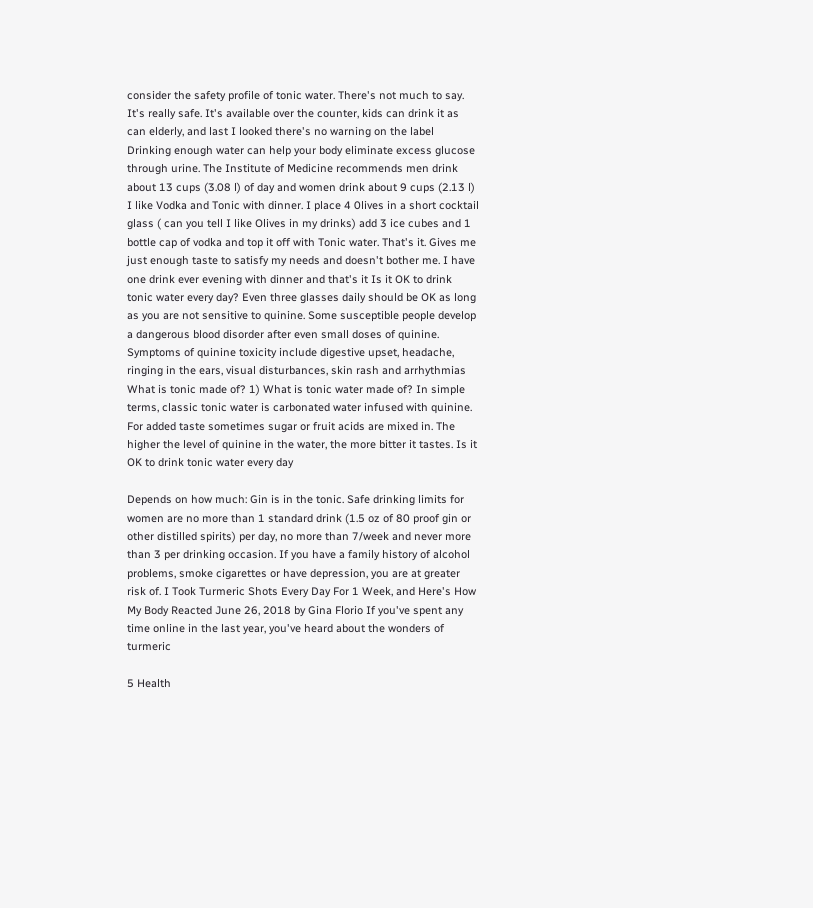consider the safety profile of tonic water. There's not much to say. It's really safe. It's available over the counter, kids can drink it as can elderly, and last I looked there's no warning on the label Drinking enough water can help your body eliminate excess glucose through urine. The Institute of Medicine recommends men drink about 13 cups (3.08 l) of day and women drink about 9 cups (2.13 l) I like Vodka and Tonic with dinner. I place 4 0lives in a short cocktail glass ( can you tell I like Olives in my drinks) add 3 ice cubes and 1 bottle cap of vodka and top it off with Tonic water. That's it. Gives me just enough taste to satisfy my needs and doesn't bother me. I have one drink ever evening with dinner and that's it Is it OK to drink tonic water every day? Even three glasses daily should be OK as long as you are not sensitive to quinine. Some susceptible people develop a dangerous blood disorder after even small doses of quinine. Symptoms of quinine toxicity include digestive upset, headache, ringing in the ears, visual disturbances, skin rash and arrhythmias What is tonic made of? 1) What is tonic water made of? In simple terms, classic tonic water is carbonated water infused with quinine. For added taste sometimes sugar or fruit acids are mixed in. The higher the level of quinine in the water, the more bitter it tastes. Is it OK to drink tonic water every day

Depends on how much: Gin is in the tonic. Safe drinking limits for women are no more than 1 standard drink (1.5 oz of 80 proof gin or other distilled spirits) per day, no more than 7/week and never more than 3 per drinking occasion. If you have a family history of alcohol problems, smoke cigarettes or have depression, you are at greater risk of. I Took Turmeric Shots Every Day For 1 Week, and Here's How My Body Reacted June 26, 2018 by Gina Florio If you've spent any time online in the last year, you've heard about the wonders of turmeric

5 Health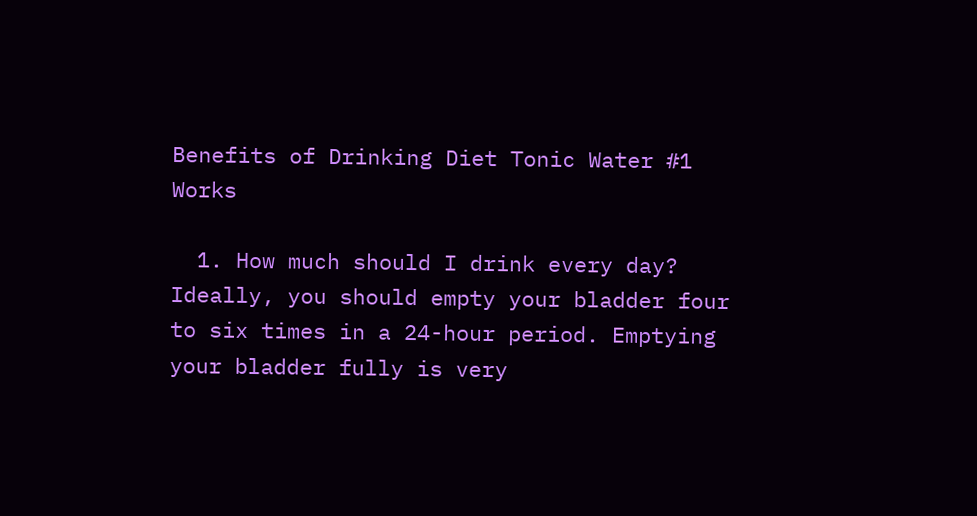Benefits of Drinking Diet Tonic Water #1 Works

  1. How much should I drink every day? Ideally, you should empty your bladder four to six times in a 24-hour period. Emptying your bladder fully is very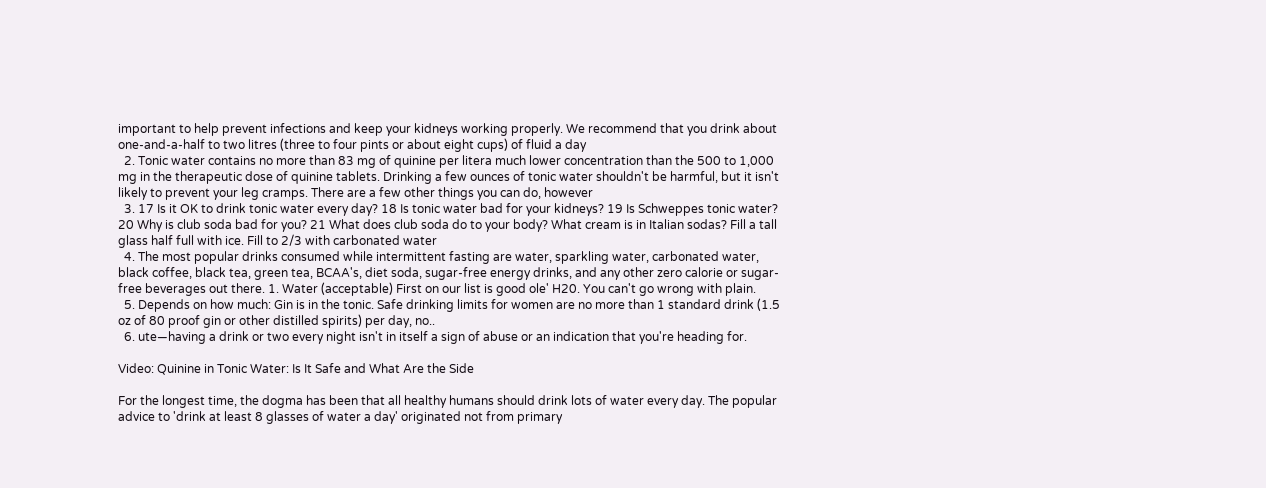important to help prevent infections and keep your kidneys working properly. We recommend that you drink about one-and-a-half to two litres (three to four pints or about eight cups) of fluid a day
  2. Tonic water contains no more than 83 mg of quinine per litera much lower concentration than the 500 to 1,000 mg in the therapeutic dose of quinine tablets. Drinking a few ounces of tonic water shouldn't be harmful, but it isn't likely to prevent your leg cramps. There are a few other things you can do, however
  3. 17 Is it OK to drink tonic water every day? 18 Is tonic water bad for your kidneys? 19 Is Schweppes tonic water? 20 Why is club soda bad for you? 21 What does club soda do to your body? What cream is in Italian sodas? Fill a tall glass half full with ice. Fill to 2/3 with carbonated water
  4. The most popular drinks consumed while intermittent fasting are water, sparkling water, carbonated water, black coffee, black tea, green tea, BCAA's, diet soda, sugar-free energy drinks, and any other zero calorie or sugar-free beverages out there. 1. Water (acceptable) First on our list is good ole' H20. You can't go wrong with plain.
  5. Depends on how much: Gin is in the tonic. Safe drinking limits for women are no more than 1 standard drink (1.5 oz of 80 proof gin or other distilled spirits) per day, no..
  6. ute—having a drink or two every night isn't in itself a sign of abuse or an indication that you're heading for.

Video: Quinine in Tonic Water: Is It Safe and What Are the Side

For the longest time, the dogma has been that all healthy humans should drink lots of water every day. The popular advice to 'drink at least 8 glasses of water a day' originated not from primary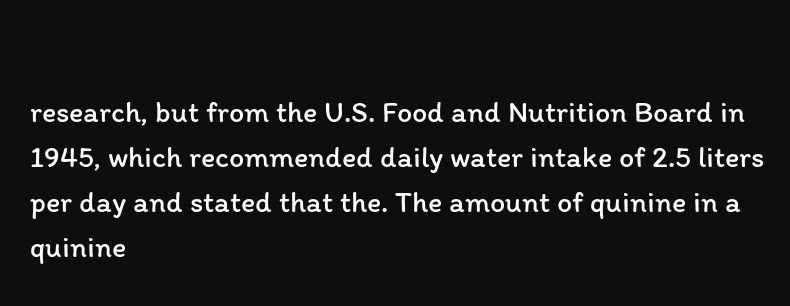research, but from the U.S. Food and Nutrition Board in 1945, which recommended daily water intake of 2.5 liters per day and stated that the. The amount of quinine in a quinine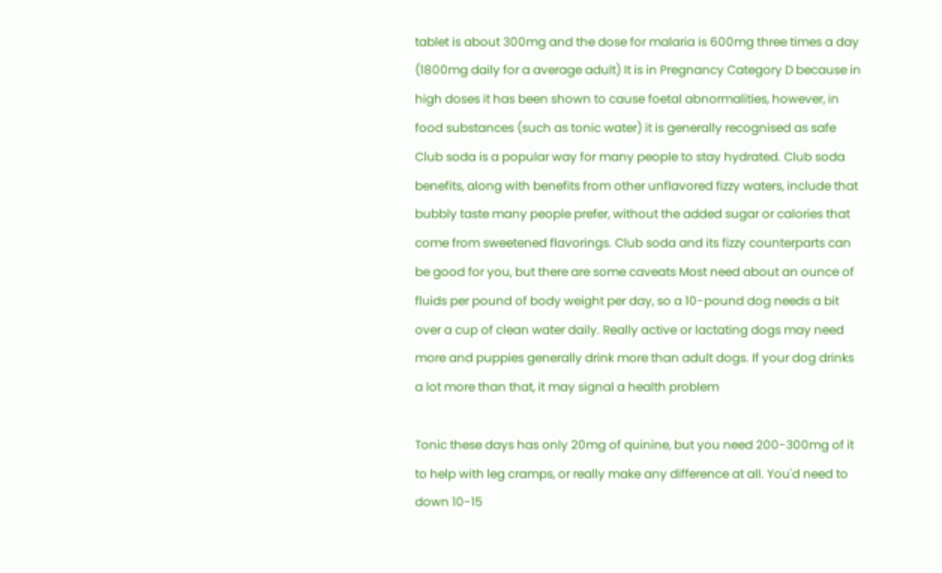tablet is about 300mg and the dose for malaria is 600mg three times a day (1800mg daily for a average adult) It is in Pregnancy Category D because in high doses it has been shown to cause foetal abnormalities, however, in food substances (such as tonic water) it is generally recognised as safe Club soda is a popular way for many people to stay hydrated. Club soda benefits, along with benefits from other unflavored fizzy waters, include that bubbly taste many people prefer, without the added sugar or calories that come from sweetened flavorings. Club soda and its fizzy counterparts can be good for you, but there are some caveats Most need about an ounce of fluids per pound of body weight per day, so a 10-pound dog needs a bit over a cup of clean water daily. Really active or lactating dogs may need more and puppies generally drink more than adult dogs. If your dog drinks a lot more than that, it may signal a health problem

Tonic these days has only 20mg of quinine, but you need 200-300mg of it to help with leg cramps, or really make any difference at all. You'd need to down 10-15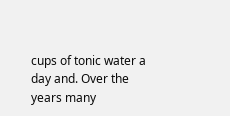cups of tonic water a day and. Over the years many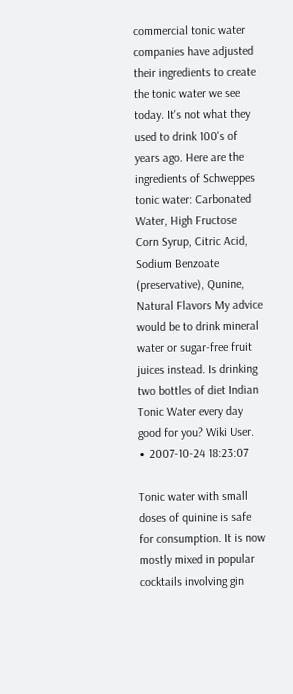commercial tonic water companies have adjusted their ingredients to create the tonic water we see today. It's not what they used to drink 100's of years ago. Here are the ingredients of Schweppes tonic water: Carbonated Water, High Fructose Corn Syrup, Citric Acid, Sodium Benzoate (preservative), Qunine, Natural Flavors My advice would be to drink mineral water or sugar-free fruit juices instead. Is drinking two bottles of diet Indian Tonic Water every day good for you? Wiki User. ∙ 2007-10-24 18:23:07

Tonic water with small doses of quinine is safe for consumption. It is now mostly mixed in popular cocktails involving gin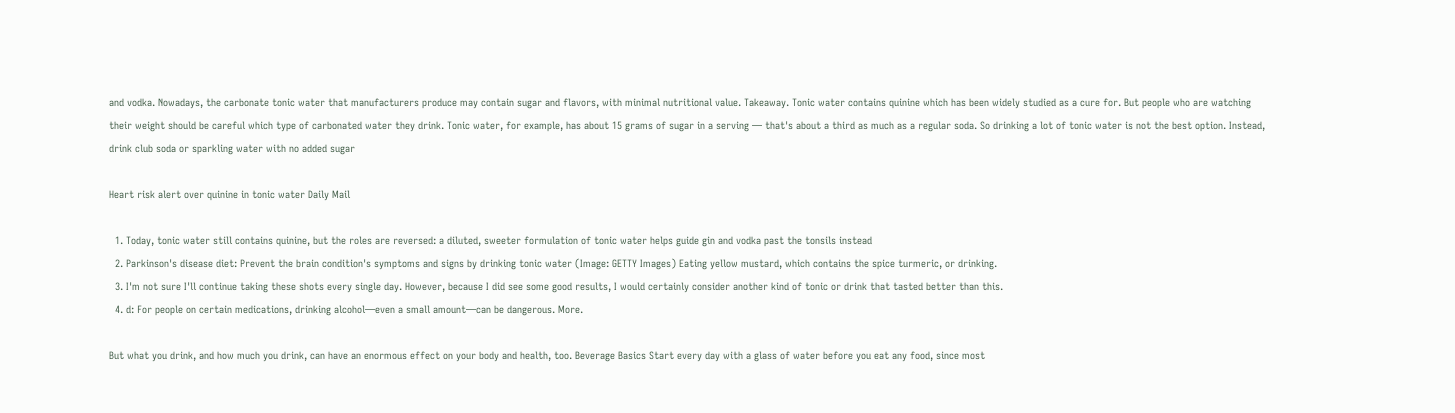and vodka. Nowadays, the carbonate tonic water that manufacturers produce may contain sugar and flavors, with minimal nutritional value. Takeaway. Tonic water contains quinine which has been widely studied as a cure for. But people who are watching their weight should be careful which type of carbonated water they drink. Tonic water, for example, has about 15 grams of sugar in a serving — that's about a third as much as a regular soda. So drinking a lot of tonic water is not the best option. Instead, drink club soda or sparkling water with no added sugar

Heart risk alert over quinine in tonic water Daily Mail

  1. Today, tonic water still contains quinine, but the roles are reversed: a diluted, sweeter formulation of tonic water helps guide gin and vodka past the tonsils instead
  2. Parkinson's disease diet: Prevent the brain condition's symptoms and signs by drinking tonic water (Image: GETTY Images) Eating yellow mustard, which contains the spice turmeric, or drinking.
  3. I'm not sure I'll continue taking these shots every single day. However, because I did see some good results, I would certainly consider another kind of tonic or drink that tasted better than this.
  4. d: For people on certain medications, drinking alcohol—even a small amount—can be dangerous. More.

But what you drink, and how much you drink, can have an enormous effect on your body and health, too. Beverage Basics Start every day with a glass of water before you eat any food, since most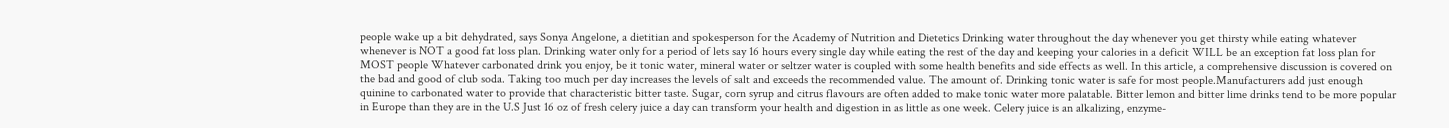people wake up a bit dehydrated, says Sonya Angelone, a dietitian and spokesperson for the Academy of Nutrition and Dietetics Drinking water throughout the day whenever you get thirsty while eating whatever whenever is NOT a good fat loss plan. Drinking water only for a period of lets say 16 hours every single day while eating the rest of the day and keeping your calories in a deficit WILL be an exception fat loss plan for MOST people Whatever carbonated drink you enjoy, be it tonic water, mineral water or seltzer water is coupled with some health benefits and side effects as well. In this article, a comprehensive discussion is covered on the bad and good of club soda. Taking too much per day increases the levels of salt and exceeds the recommended value. The amount of. Drinking tonic water is safe for most people.Manufacturers add just enough quinine to carbonated water to provide that characteristic bitter taste. Sugar, corn syrup and citrus flavours are often added to make tonic water more palatable. Bitter lemon and bitter lime drinks tend to be more popular in Europe than they are in the U.S Just 16 oz of fresh celery juice a day can transform your health and digestion in as little as one week. Celery juice is an alkalizing, enzyme-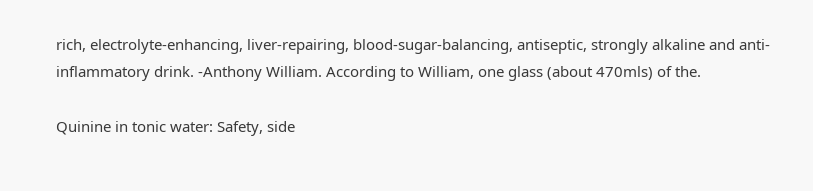rich, electrolyte-enhancing, liver-repairing, blood-sugar-balancing, antiseptic, strongly alkaline and anti-inflammatory drink. -Anthony William. According to William, one glass (about 470mls) of the.

Quinine in tonic water: Safety, side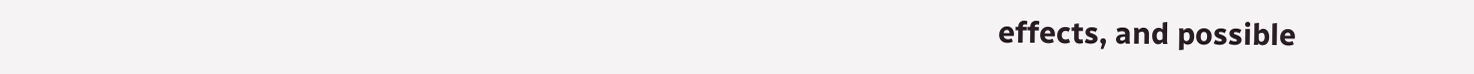effects, and possible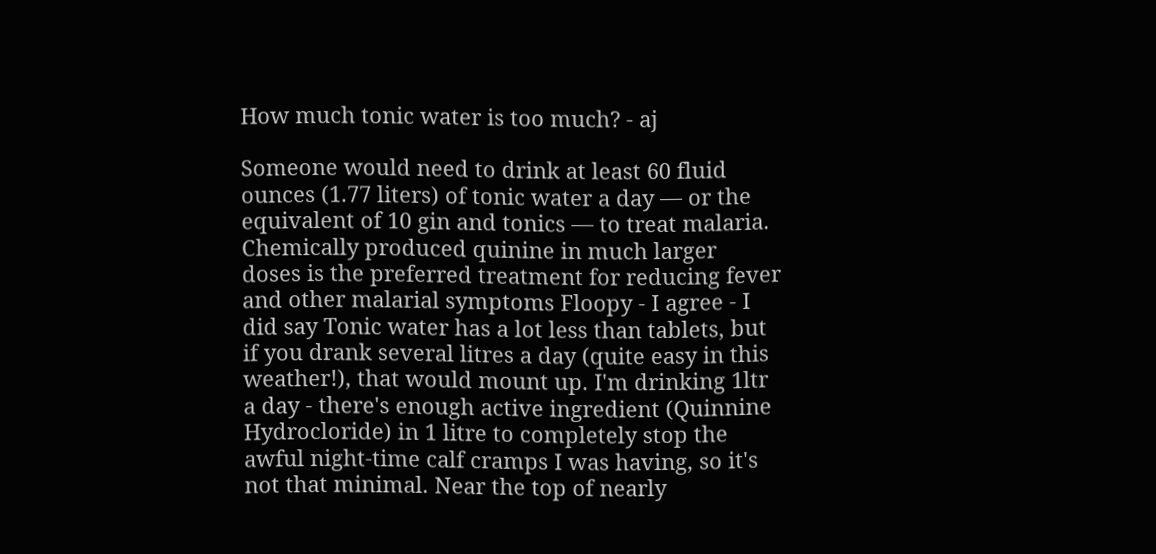How much tonic water is too much? - aj

Someone would need to drink at least 60 fluid ounces (1.77 liters) of tonic water a day — or the equivalent of 10 gin and tonics — to treat malaria. Chemically produced quinine in much larger doses is the preferred treatment for reducing fever and other malarial symptoms Floopy - I agree - I did say Tonic water has a lot less than tablets, but if you drank several litres a day (quite easy in this weather!), that would mount up. I'm drinking 1ltr a day - there's enough active ingredient (Quinnine Hydrocloride) in 1 litre to completely stop the awful night-time calf cramps I was having, so it's not that minimal. Near the top of nearly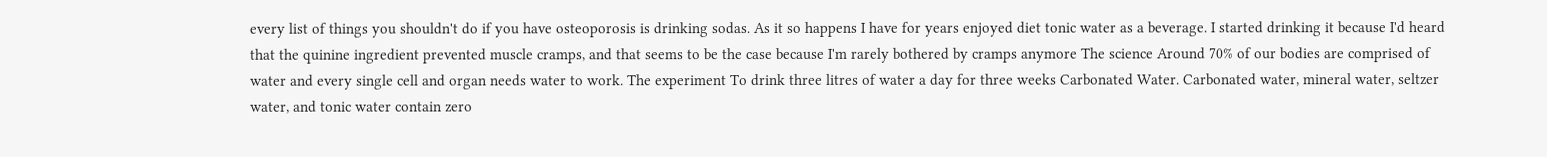every list of things you shouldn't do if you have osteoporosis is drinking sodas. As it so happens I have for years enjoyed diet tonic water as a beverage. I started drinking it because I'd heard that the quinine ingredient prevented muscle cramps, and that seems to be the case because I'm rarely bothered by cramps anymore The science Around 70% of our bodies are comprised of water and every single cell and organ needs water to work. The experiment To drink three litres of water a day for three weeks Carbonated Water. Carbonated water, mineral water, seltzer water, and tonic water contain zero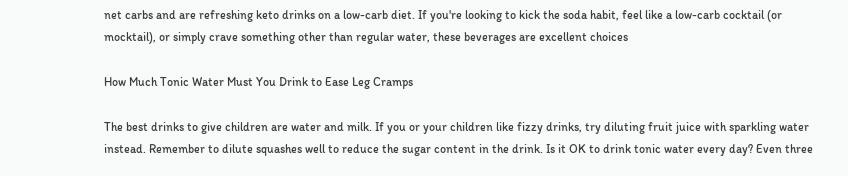net carbs and are refreshing keto drinks on a low-carb diet. If you're looking to kick the soda habit, feel like a low-carb cocktail (or mocktail), or simply crave something other than regular water, these beverages are excellent choices

How Much Tonic Water Must You Drink to Ease Leg Cramps

The best drinks to give children are water and milk. If you or your children like fizzy drinks, try diluting fruit juice with sparkling water instead. Remember to dilute squashes well to reduce the sugar content in the drink. Is it OK to drink tonic water every day? Even three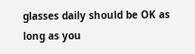glasses daily should be OK as long as you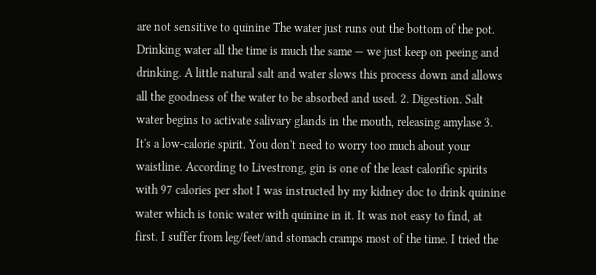are not sensitive to quinine The water just runs out the bottom of the pot. Drinking water all the time is much the same — we just keep on peeing and drinking. A little natural salt and water slows this process down and allows all the goodness of the water to be absorbed and used. 2. Digestion. Salt water begins to activate salivary glands in the mouth, releasing amylase 3. It's a low-calorie spirit. You don't need to worry too much about your waistline. According to Livestrong, gin is one of the least calorific spirits with 97 calories per shot I was instructed by my kidney doc to drink quinine water which is tonic water with quinine in it. It was not easy to find, at first. I suffer from leg/feet/and stomach cramps most of the time. I tried the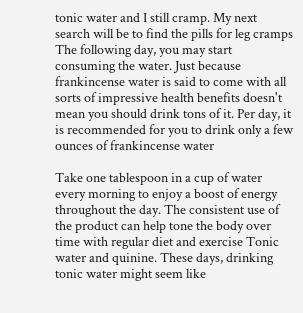tonic water and I still cramp. My next search will be to find the pills for leg cramps The following day, you may start consuming the water. Just because frankincense water is said to come with all sorts of impressive health benefits doesn't mean you should drink tons of it. Per day, it is recommended for you to drink only a few ounces of frankincense water

Take one tablespoon in a cup of water every morning to enjoy a boost of energy throughout the day. The consistent use of the product can help tone the body over time with regular diet and exercise Tonic water and quinine. These days, drinking tonic water might seem like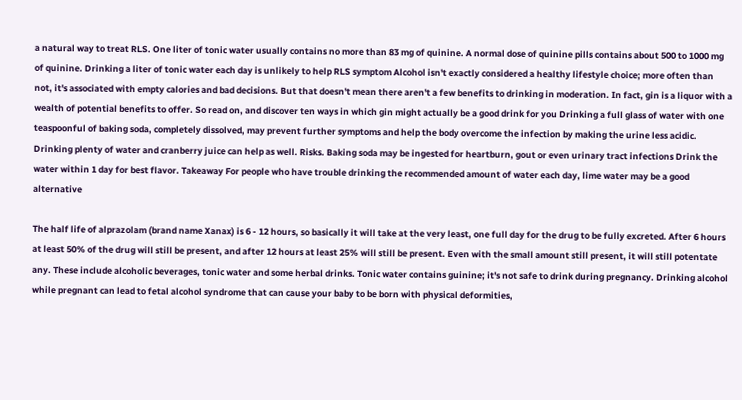a natural way to treat RLS. One liter of tonic water usually contains no more than 83 mg of quinine. A normal dose of quinine pills contains about 500 to 1000 mg of quinine. Drinking a liter of tonic water each day is unlikely to help RLS symptom Alcohol isn't exactly considered a healthy lifestyle choice; more often than not, it's associated with empty calories and bad decisions. But that doesn't mean there aren't a few benefits to drinking in moderation. In fact, gin is a liquor with a wealth of potential benefits to offer. So read on, and discover ten ways in which gin might actually be a good drink for you Drinking a full glass of water with one teaspoonful of baking soda, completely dissolved, may prevent further symptoms and help the body overcome the infection by making the urine less acidic. Drinking plenty of water and cranberry juice can help as well. Risks. Baking soda may be ingested for heartburn, gout or even urinary tract infections Drink the water within 1 day for best flavor. Takeaway For people who have trouble drinking the recommended amount of water each day, lime water may be a good alternative

The half life of alprazolam (brand name Xanax) is 6 - 12 hours, so basically it will take at the very least, one full day for the drug to be fully excreted. After 6 hours at least 50% of the drug will still be present, and after 12 hours at least 25% will still be present. Even with the small amount still present, it will still potentate any. These include alcoholic beverages, tonic water and some herbal drinks. Tonic water contains guinine; it's not safe to drink during pregnancy. Drinking alcohol while pregnant can lead to fetal alcohol syndrome that can cause your baby to be born with physical deformities,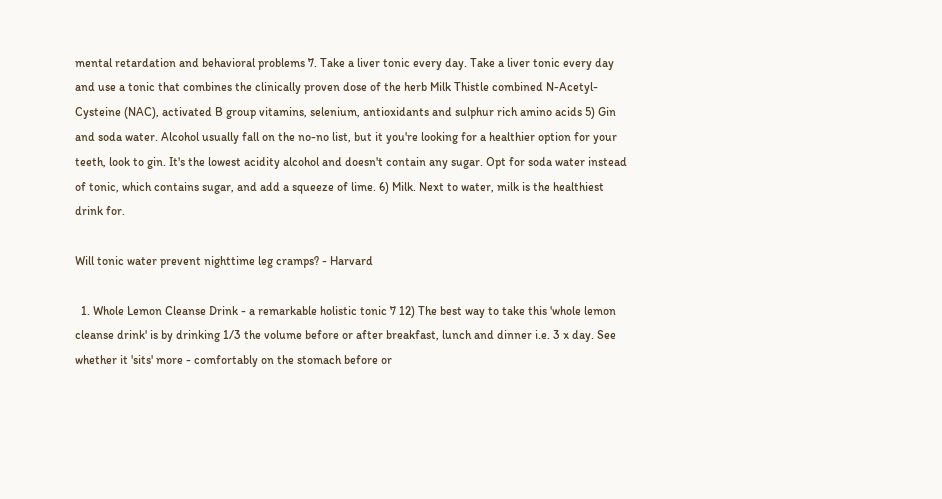mental retardation and behavioral problems 7. Take a liver tonic every day. Take a liver tonic every day and use a tonic that combines the clinically proven dose of the herb Milk Thistle combined N-Acetyl-Cysteine (NAC), activated B group vitamins, selenium, antioxidants and sulphur rich amino acids 5) Gin and soda water. Alcohol usually fall on the no-no list, but it you're looking for a healthier option for your teeth, look to gin. It's the lowest acidity alcohol and doesn't contain any sugar. Opt for soda water instead of tonic, which contains sugar, and add a squeeze of lime. 6) Milk. Next to water, milk is the healthiest drink for.

Will tonic water prevent nighttime leg cramps? - Harvard

  1. Whole Lemon Cleanse Drink - a remarkable holistic tonic 7 12) The best way to take this 'whole lemon cleanse drink' is by drinking 1/3 the volume before or after breakfast, lunch and dinner i.e. 3 x day. See whether it 'sits' more - comfortably on the stomach before or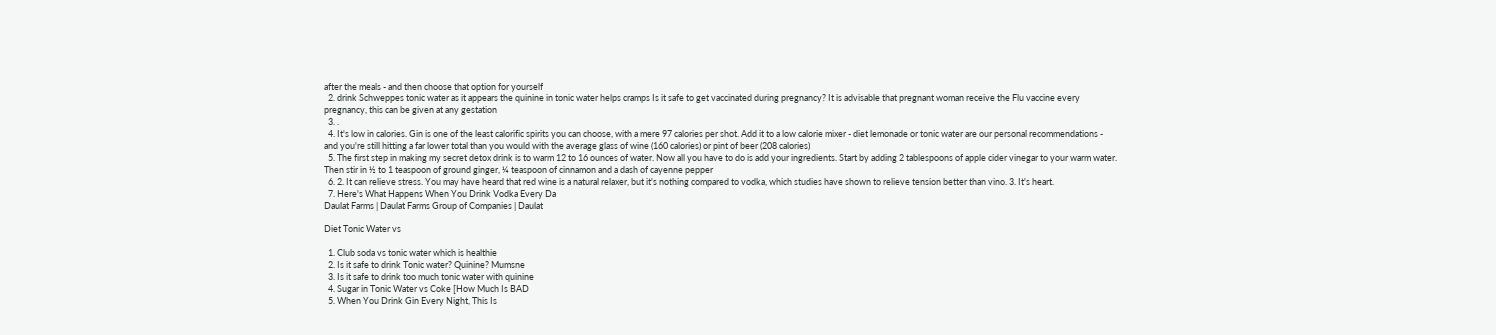after the meals - and then choose that option for yourself
  2. drink Schweppes tonic water as it appears the quinine in tonic water helps cramps Is it safe to get vaccinated during pregnancy? It is advisable that pregnant woman receive the Flu vaccine every pregnancy, this can be given at any gestation
  3. .
  4. It's low in calories. Gin is one of the least calorific spirits you can choose, with a mere 97 calories per shot. Add it to a low calorie mixer - diet lemonade or tonic water are our personal recommendations - and you're still hitting a far lower total than you would with the average glass of wine (160 calories) or pint of beer (208 calories)
  5. The first step in making my secret detox drink is to warm 12 to 16 ounces of water. Now all you have to do is add your ingredients. Start by adding 2 tablespoons of apple cider vinegar to your warm water. Then stir in ½ to 1 teaspoon of ground ginger, ¼ teaspoon of cinnamon and a dash of cayenne pepper
  6. 2. It can relieve stress. You may have heard that red wine is a natural relaxer, but it's nothing compared to vodka, which studies have shown to relieve tension better than vino. 3. It's heart.
  7. Here's What Happens When You Drink Vodka Every Da
Daulat Farms | Daulat Farms Group of Companies | Daulat

Diet Tonic Water vs

  1. Club soda vs tonic water which is healthie
  2. Is it safe to drink Tonic water? Quinine? Mumsne
  3. Is it safe to drink too much tonic water with quinine
  4. Sugar in Tonic Water vs Coke [How Much Is BAD
  5. When You Drink Gin Every Night, This Is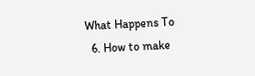What Happens To
  6. How to make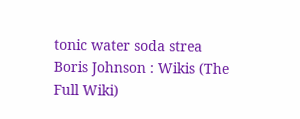tonic water soda strea
Boris Johnson : Wikis (The Full Wiki)